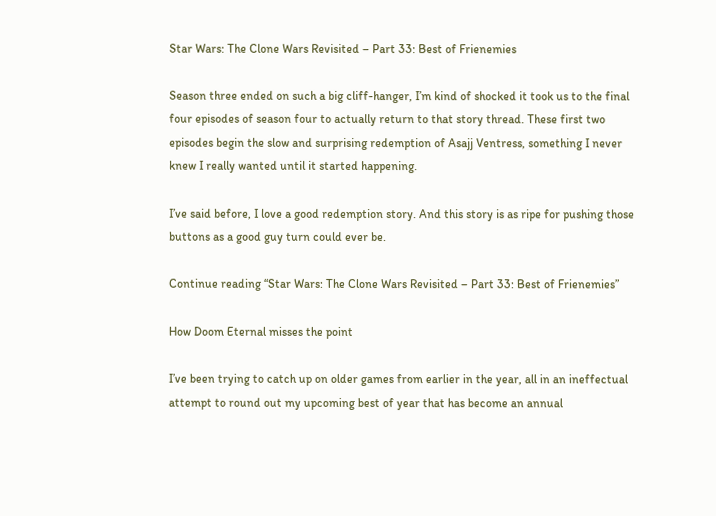Star Wars: The Clone Wars Revisited – Part 33: Best of Frienemies

Season three ended on such a big cliff-hanger, I’m kind of shocked it took us to the final four episodes of season four to actually return to that story thread. These first two episodes begin the slow and surprising redemption of Asajj Ventress, something I never knew I really wanted until it started happening.

I’ve said before, I love a good redemption story. And this story is as ripe for pushing those buttons as a good guy turn could ever be.

Continue reading “Star Wars: The Clone Wars Revisited – Part 33: Best of Frienemies”

How Doom Eternal misses the point

I’ve been trying to catch up on older games from earlier in the year, all in an ineffectual attempt to round out my upcoming best of year that has become an annual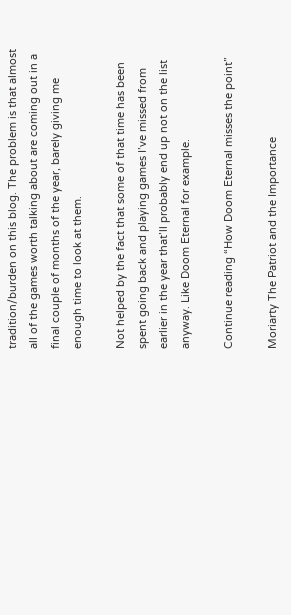tradition/burden on this blog. The problem is that almost all of the games worth talking about are coming out in a final couple of months of the year, barely giving me enough time to look at them.

Not helped by the fact that some of that time has been spent going back and playing games I’ve missed from earlier in the year that’ll probably end up not on the list anyway. Like Doom Eternal for example.

Continue reading “How Doom Eternal misses the point”

Moriarty The Patriot and the Importance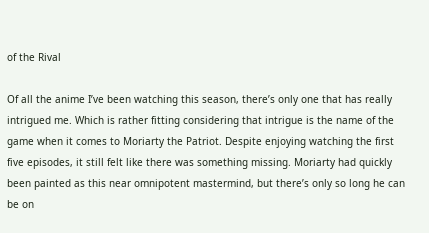of the Rival

Of all the anime I’ve been watching this season, there’s only one that has really intrigued me. Which is rather fitting considering that intrigue is the name of the game when it comes to Moriarty the Patriot. Despite enjoying watching the first five episodes, it still felt like there was something missing. Moriarty had quickly been painted as this near omnipotent mastermind, but there’s only so long he can be on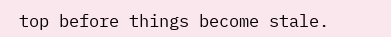top before things become stale.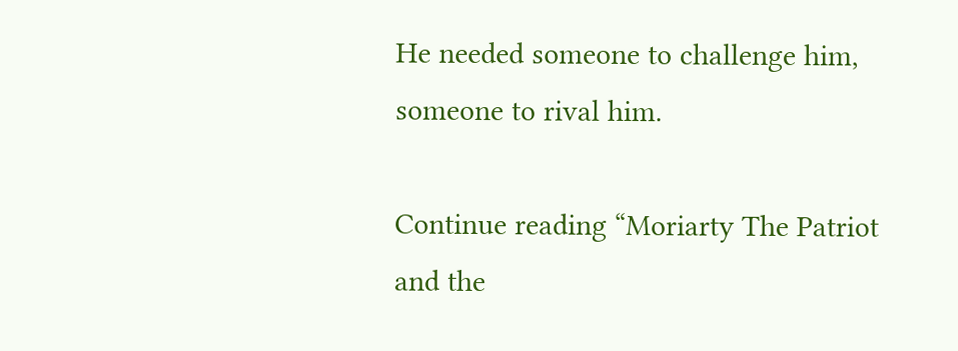He needed someone to challenge him, someone to rival him.

Continue reading “Moriarty The Patriot and the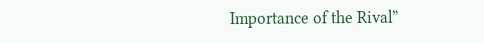Importance of the Rival”